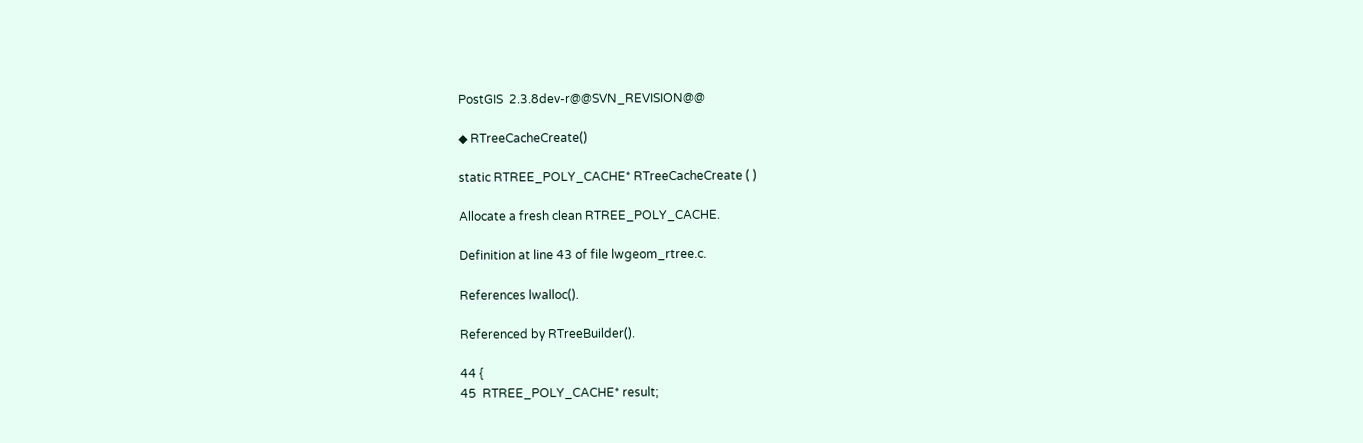PostGIS  2.3.8dev-r@@SVN_REVISION@@

◆ RTreeCacheCreate()

static RTREE_POLY_CACHE* RTreeCacheCreate ( )

Allocate a fresh clean RTREE_POLY_CACHE.

Definition at line 43 of file lwgeom_rtree.c.

References lwalloc().

Referenced by RTreeBuilder().

44 {
45  RTREE_POLY_CACHE* result;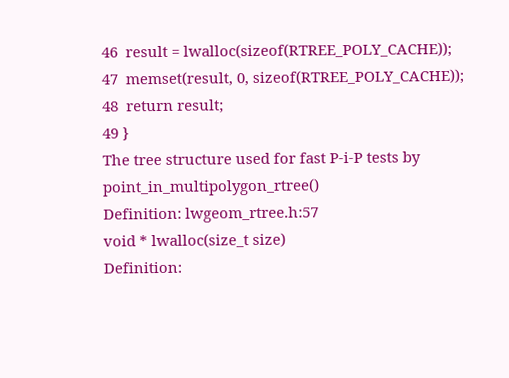46  result = lwalloc(sizeof(RTREE_POLY_CACHE));
47  memset(result, 0, sizeof(RTREE_POLY_CACHE));
48  return result;
49 }
The tree structure used for fast P-i-P tests by point_in_multipolygon_rtree()
Definition: lwgeom_rtree.h:57
void * lwalloc(size_t size)
Definition: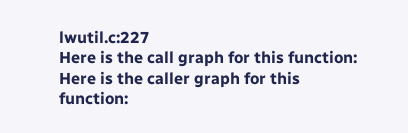lwutil.c:227
Here is the call graph for this function:
Here is the caller graph for this function: